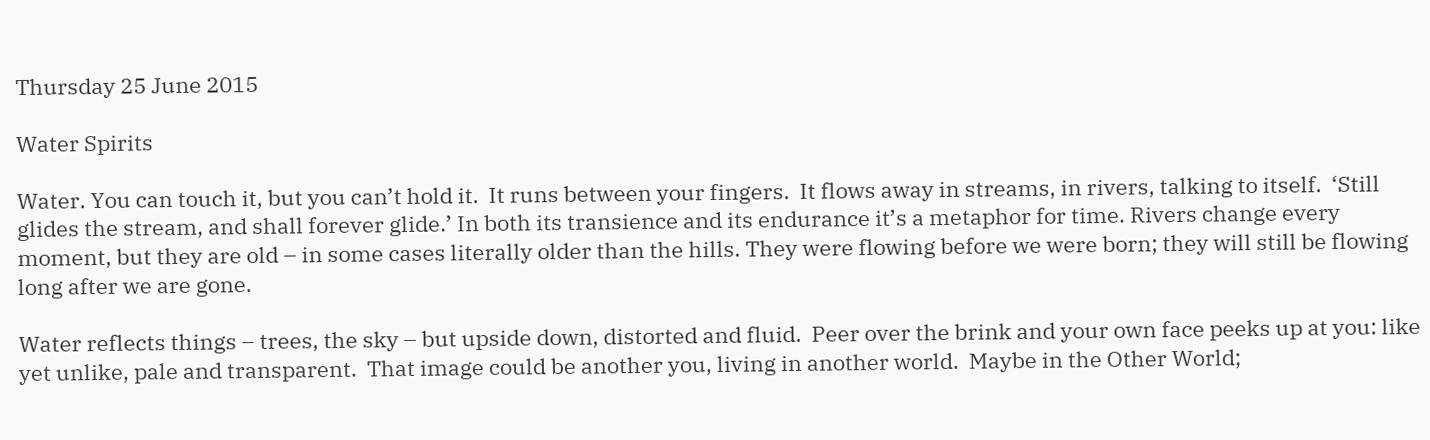Thursday 25 June 2015

Water Spirits

Water. You can touch it, but you can’t hold it.  It runs between your fingers.  It flows away in streams, in rivers, talking to itself.  ‘Still glides the stream, and shall forever glide.’ In both its transience and its endurance it’s a metaphor for time. Rivers change every moment, but they are old – in some cases literally older than the hills. They were flowing before we were born; they will still be flowing long after we are gone.

Water reflects things – trees, the sky – but upside down, distorted and fluid.  Peer over the brink and your own face peeks up at you: like yet unlike, pale and transparent.  That image could be another you, living in another world.  Maybe in the Other World;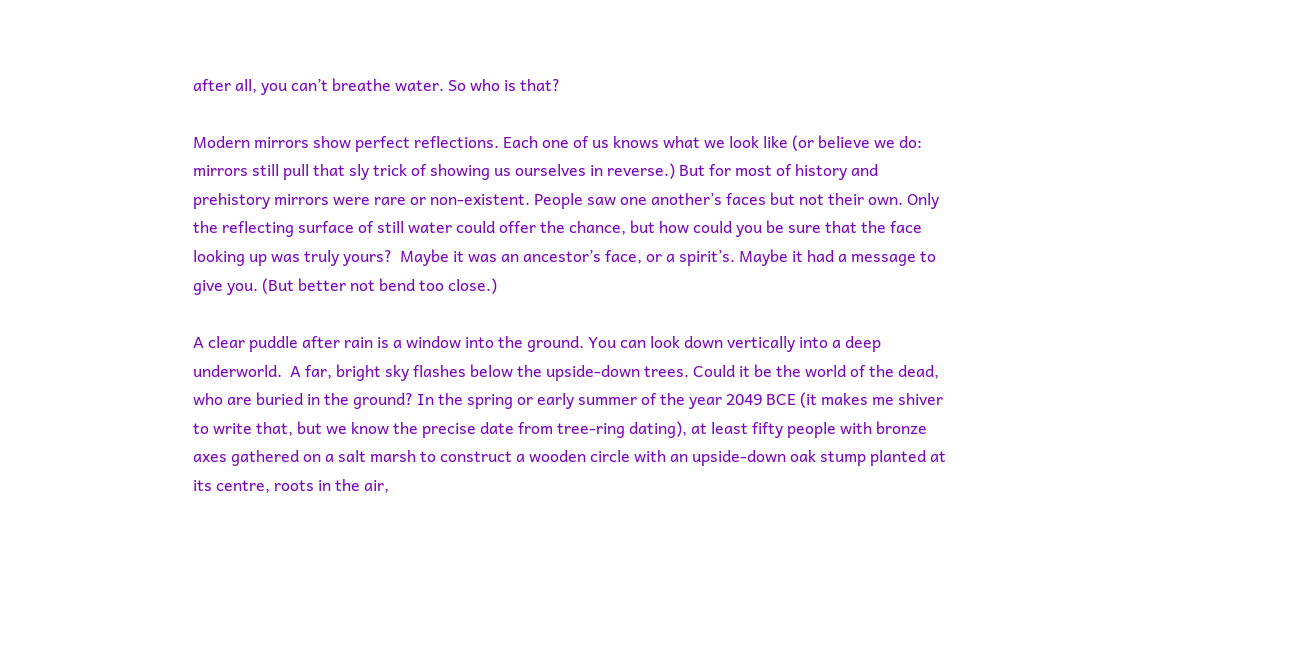after all, you can’t breathe water. So who is that?

Modern mirrors show perfect reflections. Each one of us knows what we look like (or believe we do: mirrors still pull that sly trick of showing us ourselves in reverse.) But for most of history and prehistory mirrors were rare or non-existent. People saw one another’s faces but not their own. Only the reflecting surface of still water could offer the chance, but how could you be sure that the face looking up was truly yours?  Maybe it was an ancestor’s face, or a spirit’s. Maybe it had a message to give you. (But better not bend too close.)

A clear puddle after rain is a window into the ground. You can look down vertically into a deep underworld.  A far, bright sky flashes below the upside-down trees. Could it be the world of the dead, who are buried in the ground? In the spring or early summer of the year 2049 BCE (it makes me shiver to write that, but we know the precise date from tree-ring dating), at least fifty people with bronze axes gathered on a salt marsh to construct a wooden circle with an upside-down oak stump planted at its centre, roots in the air,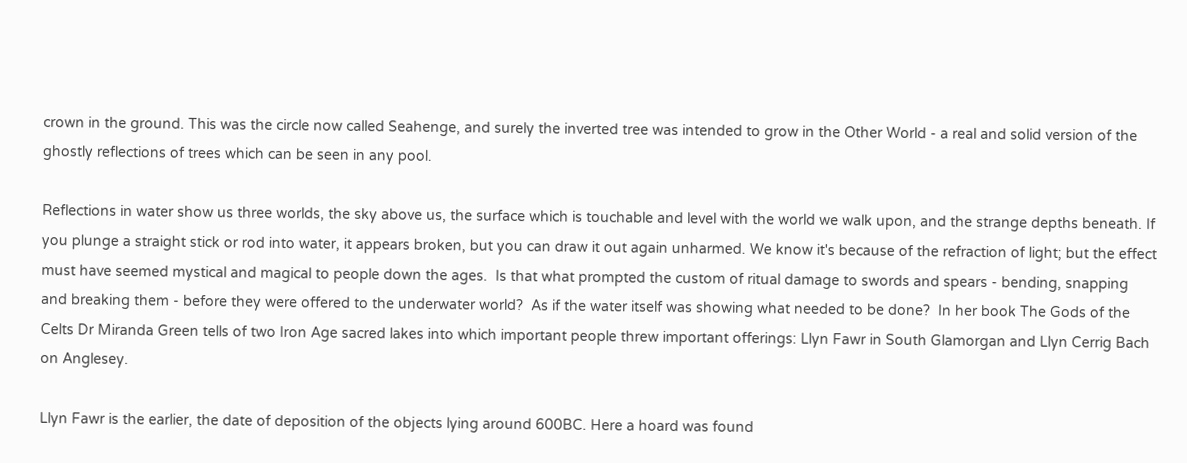crown in the ground. This was the circle now called Seahenge, and surely the inverted tree was intended to grow in the Other World - a real and solid version of the ghostly reflections of trees which can be seen in any pool.

Reflections in water show us three worlds, the sky above us, the surface which is touchable and level with the world we walk upon, and the strange depths beneath. If you plunge a straight stick or rod into water, it appears broken, but you can draw it out again unharmed. We know it's because of the refraction of light; but the effect must have seemed mystical and magical to people down the ages.  Is that what prompted the custom of ritual damage to swords and spears - bending, snapping and breaking them - before they were offered to the underwater world?  As if the water itself was showing what needed to be done?  In her book The Gods of the Celts Dr Miranda Green tells of two Iron Age sacred lakes into which important people threw important offerings: Llyn Fawr in South Glamorgan and Llyn Cerrig Bach on Anglesey.

Llyn Fawr is the earlier, the date of deposition of the objects lying around 600BC. Here a hoard was found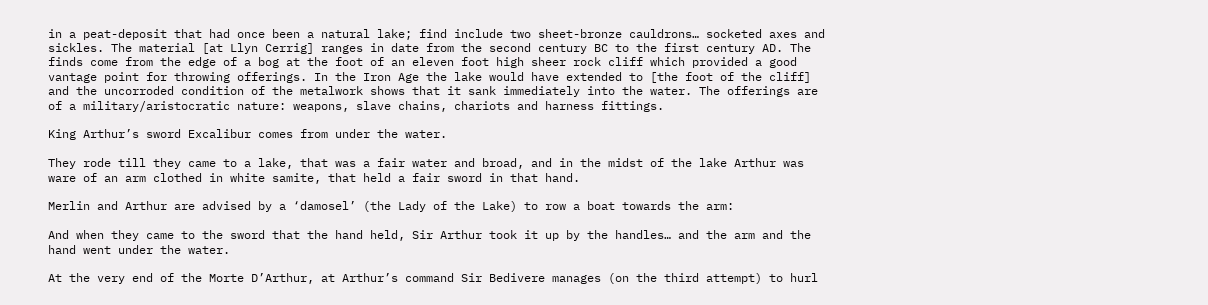in a peat-deposit that had once been a natural lake; find include two sheet-bronze cauldrons… socketed axes and sickles. The material [at Llyn Cerrig] ranges in date from the second century BC to the first century AD. The finds come from the edge of a bog at the foot of an eleven foot high sheer rock cliff which provided a good vantage point for throwing offerings. In the Iron Age the lake would have extended to [the foot of the cliff] and the uncorroded condition of the metalwork shows that it sank immediately into the water. The offerings are of a military/aristocratic nature: weapons, slave chains, chariots and harness fittings.

King Arthur’s sword Excalibur comes from under the water.

They rode till they came to a lake, that was a fair water and broad, and in the midst of the lake Arthur was ware of an arm clothed in white samite, that held a fair sword in that hand.

Merlin and Arthur are advised by a ‘damosel’ (the Lady of the Lake) to row a boat towards the arm:

And when they came to the sword that the hand held, Sir Arthur took it up by the handles… and the arm and the hand went under the water.

At the very end of the Morte D’Arthur, at Arthur’s command Sir Bedivere manages (on the third attempt) to hurl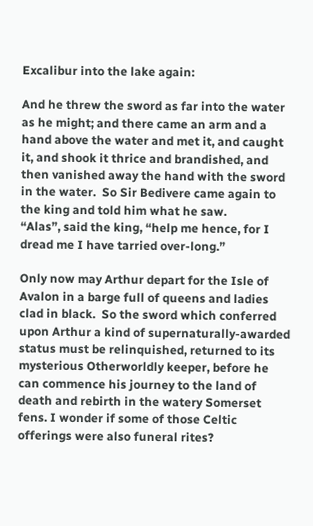Excalibur into the lake again:

And he threw the sword as far into the water as he might; and there came an arm and a hand above the water and met it, and caught it, and shook it thrice and brandished, and then vanished away the hand with the sword in the water.  So Sir Bedivere came again to the king and told him what he saw.
“Alas”, said the king, “help me hence, for I dread me I have tarried over-long.”

Only now may Arthur depart for the Isle of Avalon in a barge full of queens and ladies clad in black.  So the sword which conferred upon Arthur a kind of supernaturally-awarded status must be relinquished, returned to its mysterious Otherworldly keeper, before he can commence his journey to the land of death and rebirth in the watery Somerset fens. I wonder if some of those Celtic offerings were also funeral rites?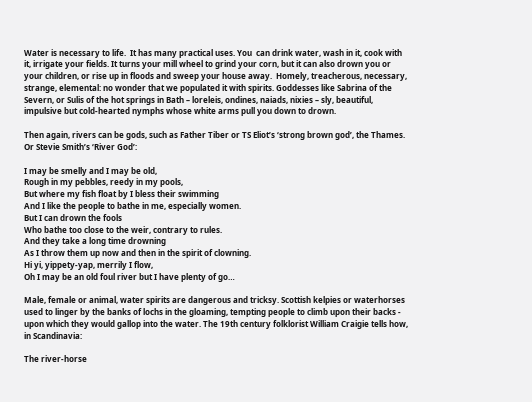Water is necessary to life.  It has many practical uses. You  can drink water, wash in it, cook with it, irrigate your fields. It turns your mill wheel to grind your corn, but it can also drown you or your children, or rise up in floods and sweep your house away.  Homely, treacherous, necessary, strange, elemental: no wonder that we populated it with spirits. Goddesses like Sabrina of the Severn, or Sulis of the hot springs in Bath – loreleis, ondines, naiads, nixies – sly, beautiful, impulsive but cold-hearted nymphs whose white arms pull you down to drown.

Then again, rivers can be gods, such as Father Tiber or TS Eliot’s ‘strong brown god’, the Thames. Or Stevie Smith’s ‘River God’:

I may be smelly and I may be old,
Rough in my pebbles, reedy in my pools,
But where my fish float by I bless their swimming
And I like the people to bathe in me, especially women.
But I can drown the fools
Who bathe too close to the weir, contrary to rules.
And they take a long time drowning
As I throw them up now and then in the spirit of clowning.
Hi yi, yippety-yap, merrily I flow,
Oh I may be an old foul river but I have plenty of go…

Male, female or animal, water spirits are dangerous and tricksy. Scottish kelpies or waterhorses used to linger by the banks of lochs in the gloaming, tempting people to climb upon their backs - upon which they would gallop into the water. The 19th century folklorist William Craigie tells how, in Scandinavia:

The river-horse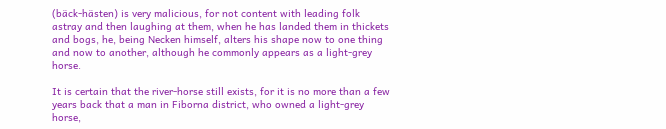(bäck-hästen) is very malicious, for not content with leading folk astray and then laughing at them, when he has landed them in thickets and bogs, he, being Necken himself, alters his shape now to one thing and now to another, although he commonly appears as a light-grey horse.

It is certain that the river-horse still exists, for it is no more than a few years back that a man in Fiborna district, who owned a light-grey horse,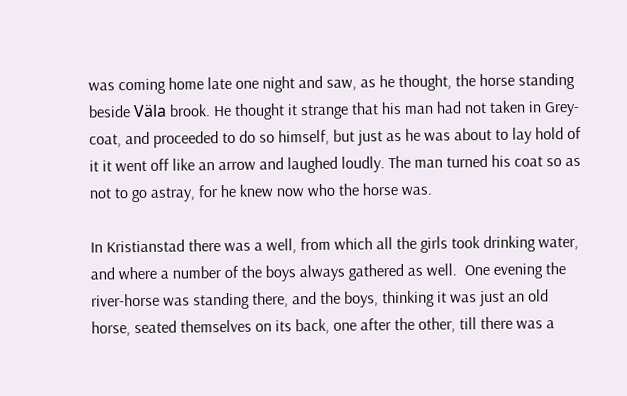was coming home late one night and saw, as he thought, the horse standing beside Väla brook. He thought it strange that his man had not taken in Grey-coat, and proceeded to do so himself, but just as he was about to lay hold of it it went off like an arrow and laughed loudly. The man turned his coat so as not to go astray, for he knew now who the horse was.

In Kristianstad there was a well, from which all the girls took drinking water, and where a number of the boys always gathered as well.  One evening the river-horse was standing there, and the boys, thinking it was just an old horse, seated themselves on its back, one after the other, till there was a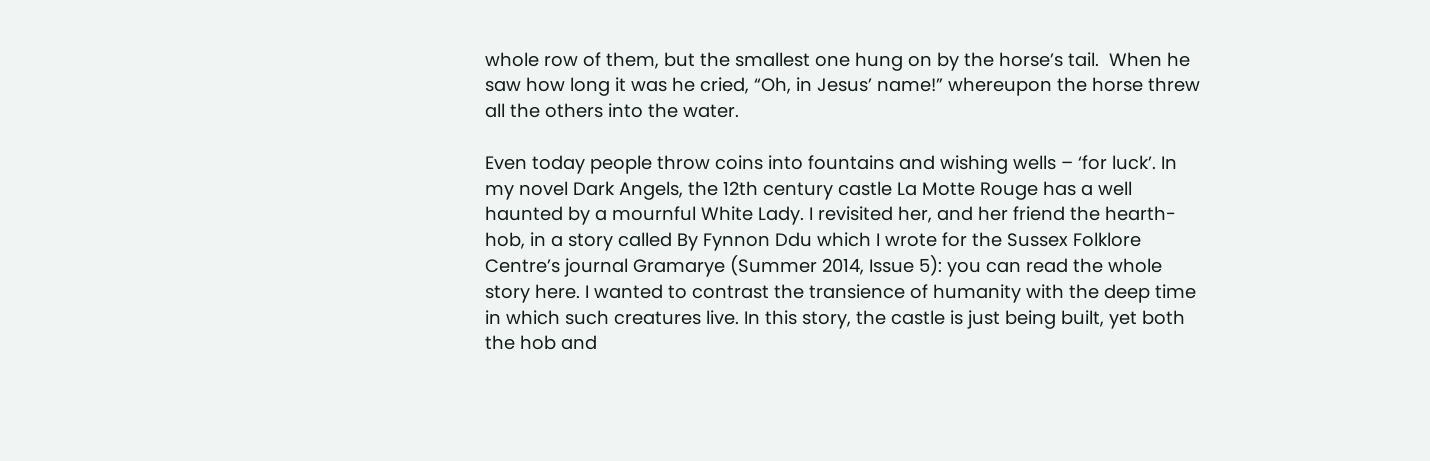whole row of them, but the smallest one hung on by the horse’s tail.  When he saw how long it was he cried, “Oh, in Jesus’ name!” whereupon the horse threw all the others into the water.

Even today people throw coins into fountains and wishing wells – ‘for luck’. In my novel Dark Angels, the 12th century castle La Motte Rouge has a well haunted by a mournful White Lady. I revisited her, and her friend the hearth-hob, in a story called By Fynnon Ddu which I wrote for the Sussex Folklore Centre’s journal Gramarye (Summer 2014, Issue 5): you can read the whole story here. I wanted to contrast the transience of humanity with the deep time in which such creatures live. In this story, the castle is just being built, yet both the hob and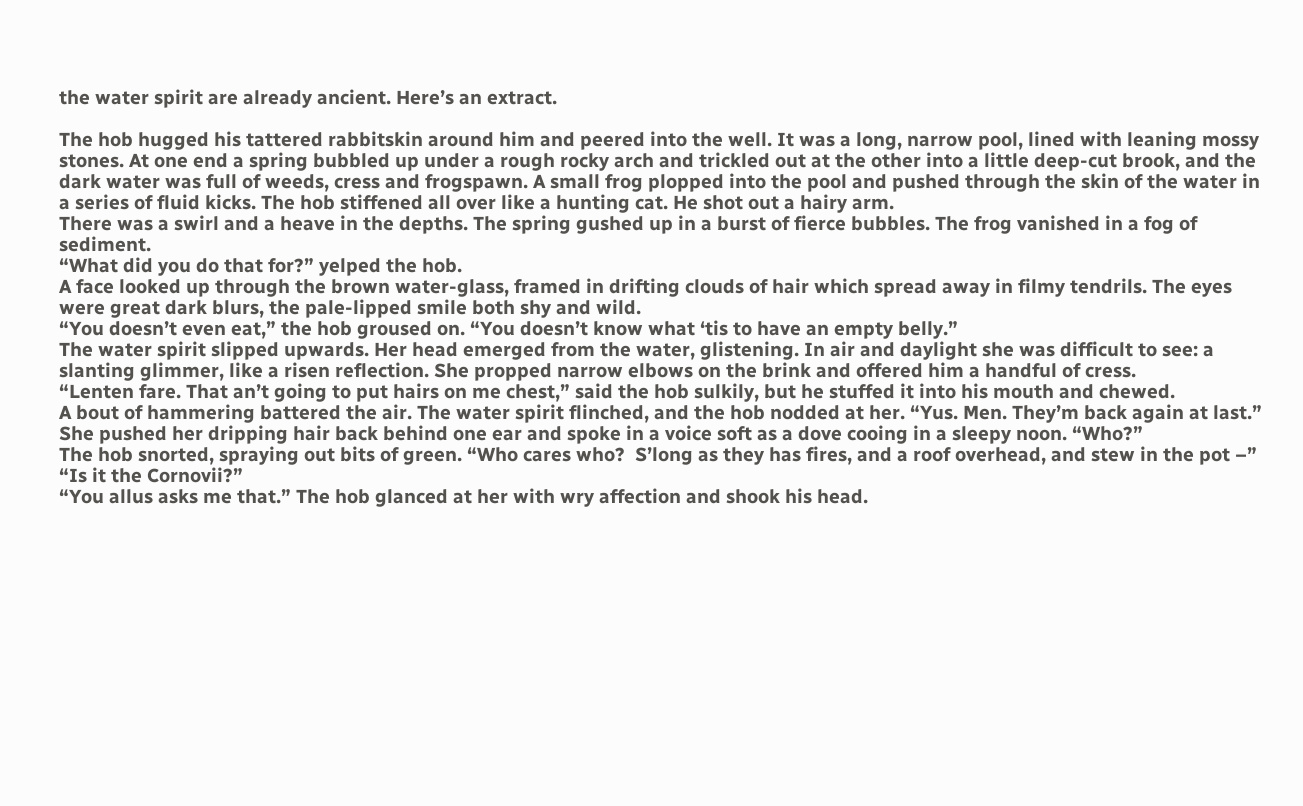the water spirit are already ancient. Here’s an extract.

The hob hugged his tattered rabbitskin around him and peered into the well. It was a long, narrow pool, lined with leaning mossy stones. At one end a spring bubbled up under a rough rocky arch and trickled out at the other into a little deep-cut brook, and the dark water was full of weeds, cress and frogspawn. A small frog plopped into the pool and pushed through the skin of the water in a series of fluid kicks. The hob stiffened all over like a hunting cat. He shot out a hairy arm.
There was a swirl and a heave in the depths. The spring gushed up in a burst of fierce bubbles. The frog vanished in a fog of sediment.
“What did you do that for?” yelped the hob.
A face looked up through the brown water-glass, framed in drifting clouds of hair which spread away in filmy tendrils. The eyes were great dark blurs, the pale-lipped smile both shy and wild.
“You doesn’t even eat,” the hob groused on. “You doesn’t know what ‘tis to have an empty belly.”
The water spirit slipped upwards. Her head emerged from the water, glistening. In air and daylight she was difficult to see: a slanting glimmer, like a risen reflection. She propped narrow elbows on the brink and offered him a handful of cress.
“Lenten fare. That an’t going to put hairs on me chest,” said the hob sulkily, but he stuffed it into his mouth and chewed.
A bout of hammering battered the air. The water spirit flinched, and the hob nodded at her. “Yus. Men. They’m back again at last.”
She pushed her dripping hair back behind one ear and spoke in a voice soft as a dove cooing in a sleepy noon. “Who?”
The hob snorted, spraying out bits of green. “Who cares who?  S’long as they has fires, and a roof overhead, and stew in the pot –”
“Is it the Cornovii?”
“You allus asks me that.” The hob glanced at her with wry affection and shook his head.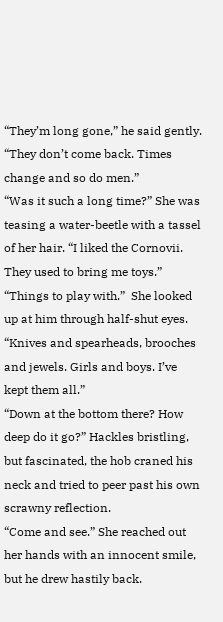“They’m long gone,” he said gently. “They don’t come back. Times change and so do men.”
“Was it such a long time?” She was teasing a water-beetle with a tassel of her hair. “I liked the Cornovii. They used to bring me toys.”
“Things to play with.”  She looked up at him through half-shut eyes. “Knives and spearheads, brooches and jewels. Girls and boys. I’ve kept them all.”
“Down at the bottom there? How deep do it go?” Hackles bristling, but fascinated, the hob craned his neck and tried to peer past his own scrawny reflection.
“Come and see.” She reached out her hands with an innocent smile, but he drew hastily back.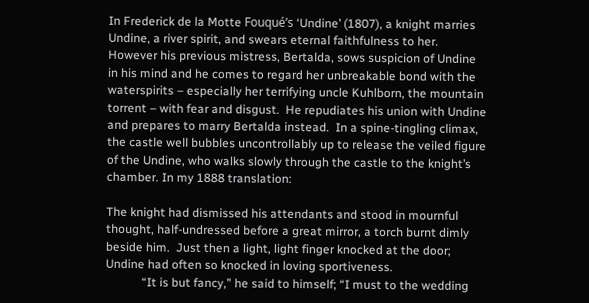In Frederick de la Motte Fouqué’s ‘Undine’ (1807), a knight marries Undine, a river spirit, and swears eternal faithfulness to her.  However his previous mistress, Bertalda, sows suspicion of Undine in his mind and he comes to regard her unbreakable bond with the waterspirits – especially her terrifying uncle Kuhlborn, the mountain torrent – with fear and disgust.  He repudiates his union with Undine and prepares to marry Bertalda instead.  In a spine-tingling climax, the castle well bubbles uncontrollably up to release the veiled figure of the Undine, who walks slowly through the castle to the knight’s chamber. In my 1888 translation:

The knight had dismissed his attendants and stood in mournful thought, half-undressed before a great mirror, a torch burnt dimly beside him.  Just then a light, light finger knocked at the door; Undine had often so knocked in loving sportiveness.
            “It is but fancy,” he said to himself; “I must to the wedding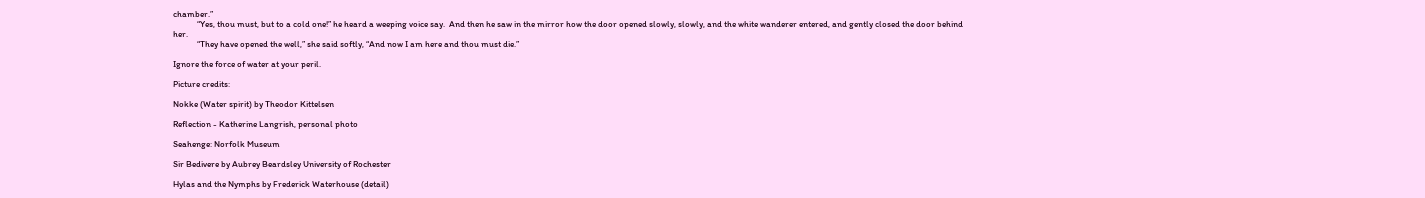chamber.”
            “Yes, thou must, but to a cold one!” he heard a weeping voice say.  And then he saw in the mirror how the door opened slowly, slowly, and the white wanderer entered, and gently closed the door behind her.
            “They have opened the well,” she said softly, “And now I am here and thou must die.”

Ignore the force of water at your peril.

Picture credits:

Nokke (Water spirit) by Theodor Kittelsen

Reflection - Katherine Langrish, personal photo

Seahenge: Norfolk Museum

Sir Bedivere by Aubrey Beardsley University of Rochester

Hylas and the Nymphs by Frederick Waterhouse (detail)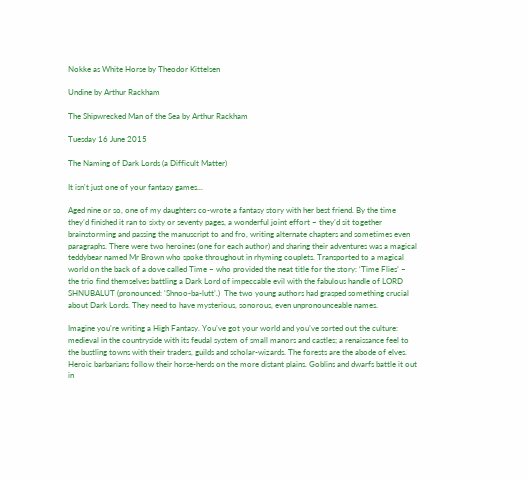Nokke as White Horse by Theodor Kittelsen

Undine by Arthur Rackham

The Shipwrecked Man of the Sea by Arthur Rackham

Tuesday 16 June 2015

The Naming of Dark Lords (a Difficult Matter)

It isn't just one of your fantasy games...

Aged nine or so, one of my daughters co-wrote a fantasy story with her best friend. By the time they’d finished it ran to sixty or seventy pages, a wonderful joint effort – they’d sit together brainstorming and passing the manuscript to and fro, writing alternate chapters and sometimes even paragraphs. There were two heroines (one for each author) and sharing their adventures was a magical teddybear named Mr Brown who spoke throughout in rhyming couplets. Transported to a magical world on the back of a dove called Time – who provided the neat title for the story: ‘Time Flies’ – the trio find themselves battling a Dark Lord of impeccable evil with the fabulous handle of LORD SHNUBALUT (pronounced: ‘Shnoo-ba-lutt’.)  The two young authors had grasped something crucial about Dark Lords. They need to have mysterious, sonorous, even unpronounceable names.

Imagine you’re writing a High Fantasy. You’ve got your world and you’ve sorted out the culture: medieval in the countryside with its feudal system of small manors and castles; a renaissance feel to the bustling towns with their traders, guilds and scholar-wizards. The forests are the abode of elves. Heroic barbarians follow their horse-herds on the more distant plains. Goblins and dwarfs battle it out in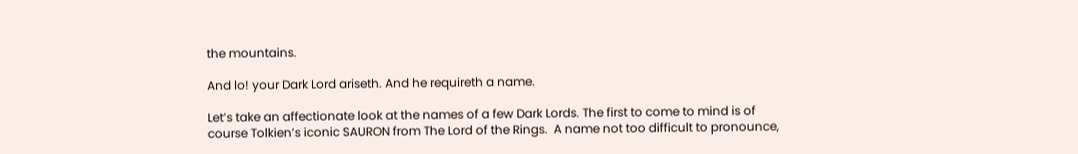the mountains.

And lo! your Dark Lord ariseth. And he requireth a name.

Let’s take an affectionate look at the names of a few Dark Lords. The first to come to mind is of course Tolkien’s iconic SAURON from The Lord of the Rings.  A name not too difficult to pronounce,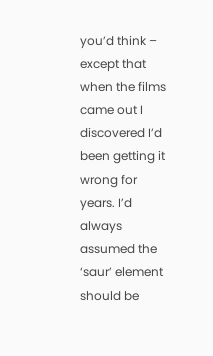you’d think – except that when the films came out I discovered I’d been getting it wrong for years. I’d always assumed the ‘saur’ element should be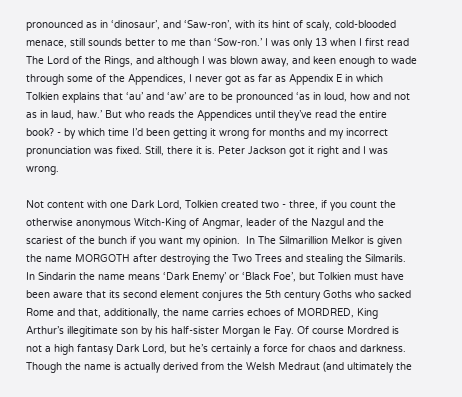pronounced as in ‘dinosaur’, and ‘Saw-ron’, with its hint of scaly, cold-blooded menace, still sounds better to me than ‘Sow-ron.’ I was only 13 when I first read The Lord of the Rings, and although I was blown away, and keen enough to wade through some of the Appendices, I never got as far as Appendix E in which Tolkien explains that ‘au’ and ‘aw’ are to be pronounced ‘as in loud, how and not as in laud, haw.’ But who reads the Appendices until they’ve read the entire book? - by which time I’d been getting it wrong for months and my incorrect pronunciation was fixed. Still, there it is. Peter Jackson got it right and I was wrong.

Not content with one Dark Lord, Tolkien created two - three, if you count the otherwise anonymous Witch-King of Angmar, leader of the Nazgul and the scariest of the bunch if you want my opinion.  In The Silmarillion Melkor is given the name MORGOTH after destroying the Two Trees and stealing the Silmarils. In Sindarin the name means ‘Dark Enemy’ or ‘Black Foe’, but Tolkien must have been aware that its second element conjures the 5th century Goths who sacked Rome and that, additionally, the name carries echoes of MORDRED, King Arthur’s illegitimate son by his half-sister Morgan le Fay. Of course Mordred is not a high fantasy Dark Lord, but he’s certainly a force for chaos and darkness. Though the name is actually derived from the Welsh Medraut (and ultimately the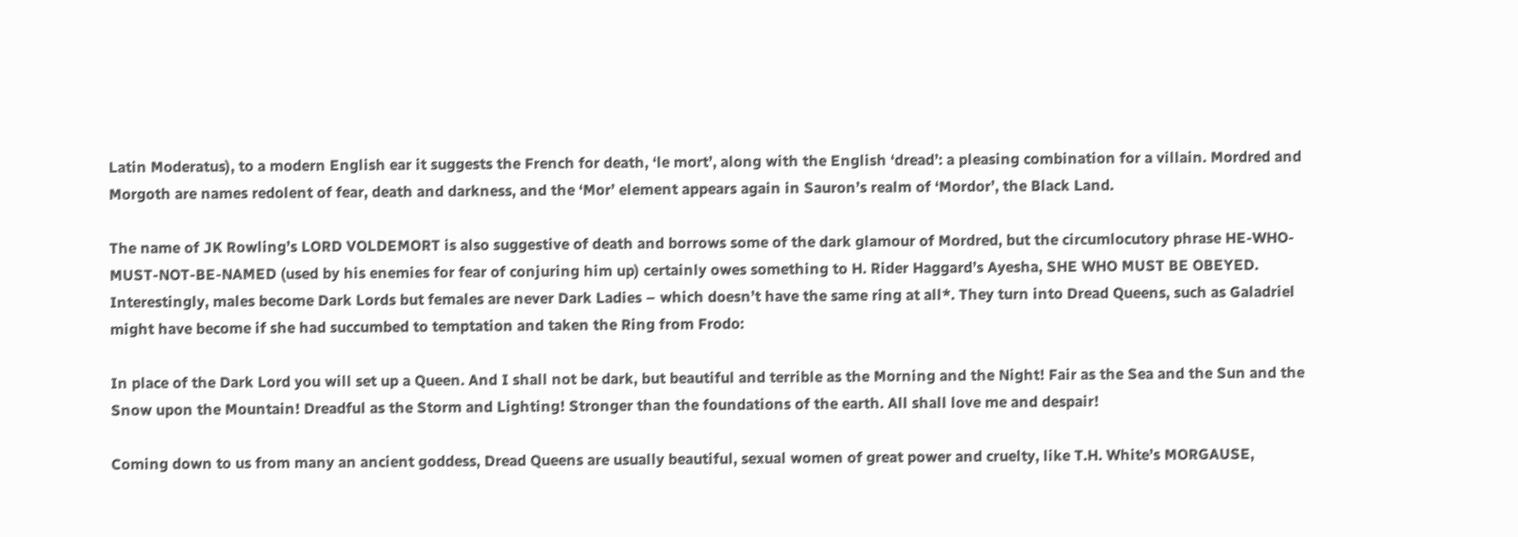Latin Moderatus), to a modern English ear it suggests the French for death, ‘le mort’, along with the English ‘dread’: a pleasing combination for a villain. Mordred and Morgoth are names redolent of fear, death and darkness, and the ‘Mor’ element appears again in Sauron’s realm of ‘Mordor’, the Black Land.

The name of JK Rowling’s LORD VOLDEMORT is also suggestive of death and borrows some of the dark glamour of Mordred, but the circumlocutory phrase HE-WHO-MUST-NOT-BE-NAMED (used by his enemies for fear of conjuring him up) certainly owes something to H. Rider Haggard’s Ayesha, SHE WHO MUST BE OBEYED. Interestingly, males become Dark Lords but females are never Dark Ladies – which doesn’t have the same ring at all*. They turn into Dread Queens, such as Galadriel might have become if she had succumbed to temptation and taken the Ring from Frodo:

In place of the Dark Lord you will set up a Queen. And I shall not be dark, but beautiful and terrible as the Morning and the Night! Fair as the Sea and the Sun and the Snow upon the Mountain! Dreadful as the Storm and Lighting! Stronger than the foundations of the earth. All shall love me and despair!

Coming down to us from many an ancient goddess, Dread Queens are usually beautiful, sexual women of great power and cruelty, like T.H. White’s MORGAUSE,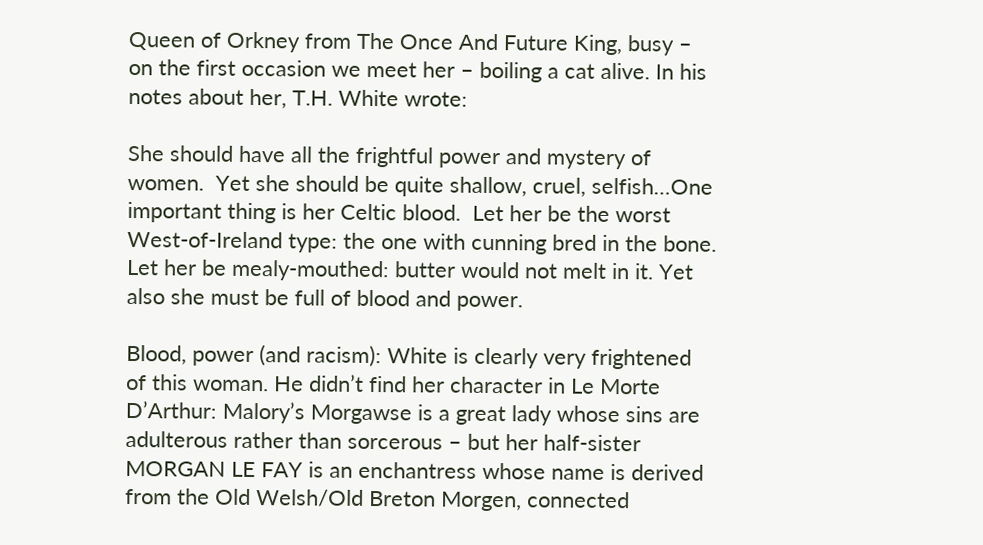Queen of Orkney from The Once And Future King, busy – on the first occasion we meet her – boiling a cat alive. In his notes about her, T.H. White wrote:

She should have all the frightful power and mystery of women.  Yet she should be quite shallow, cruel, selfish…One important thing is her Celtic blood.  Let her be the worst West-of-Ireland type: the one with cunning bred in the bone.  Let her be mealy-mouthed: butter would not melt in it. Yet also she must be full of blood and power.

Blood, power (and racism): White is clearly very frightened of this woman. He didn’t find her character in Le Morte D’Arthur: Malory’s Morgawse is a great lady whose sins are adulterous rather than sorcerous – but her half-sister MORGAN LE FAY is an enchantress whose name is derived from the Old Welsh/Old Breton Morgen, connected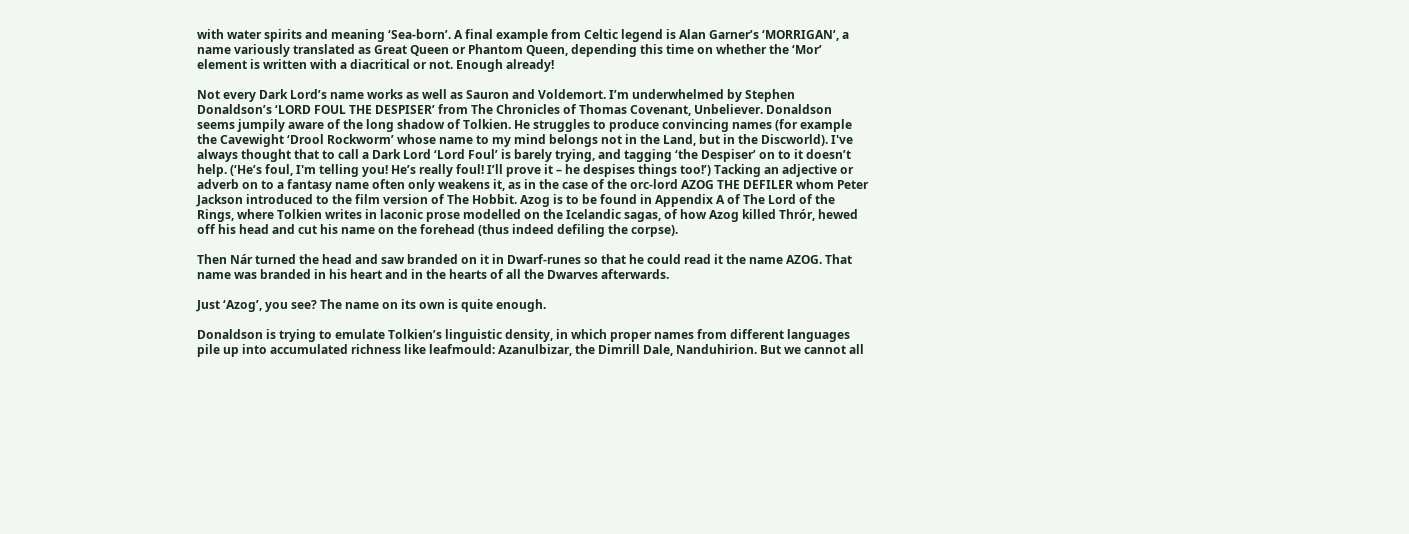with water spirits and meaning ‘Sea-born’. A final example from Celtic legend is Alan Garner’s ‘MORRIGAN’, a name variously translated as Great Queen or Phantom Queen, depending this time on whether the ‘Mor’ element is written with a diacritical or not. Enough already!

Not every Dark Lord’s name works as well as Sauron and Voldemort. I’m underwhelmed by Stephen Donaldson’s ‘LORD FOUL THE DESPISER’ from The Chronicles of Thomas Covenant, Unbeliever. Donaldson seems jumpily aware of the long shadow of Tolkien. He struggles to produce convincing names (for example the Cavewight ‘Drool Rockworm’ whose name to my mind belongs not in the Land, but in the Discworld). I've always thought that to call a Dark Lord ‘Lord Foul’ is barely trying, and tagging ‘the Despiser’ on to it doesn’t help. (‘He’s foul, I'm telling you! He’s really foul! I’ll prove it – he despises things too!’) Tacking an adjective or adverb on to a fantasy name often only weakens it, as in the case of the orc-lord AZOG THE DEFILER whom Peter Jackson introduced to the film version of The Hobbit. Azog is to be found in Appendix A of The Lord of the Rings, where Tolkien writes in laconic prose modelled on the Icelandic sagas, of how Azog killed Thrór, hewed off his head and cut his name on the forehead (thus indeed defiling the corpse).

Then Nár turned the head and saw branded on it in Dwarf-runes so that he could read it the name AZOG. That name was branded in his heart and in the hearts of all the Dwarves afterwards.

Just ‘Azog’, you see? The name on its own is quite enough.

Donaldson is trying to emulate Tolkien’s linguistic density, in which proper names from different languages pile up into accumulated richness like leafmould: Azanulbizar, the Dimrill Dale, Nanduhirion. But we cannot all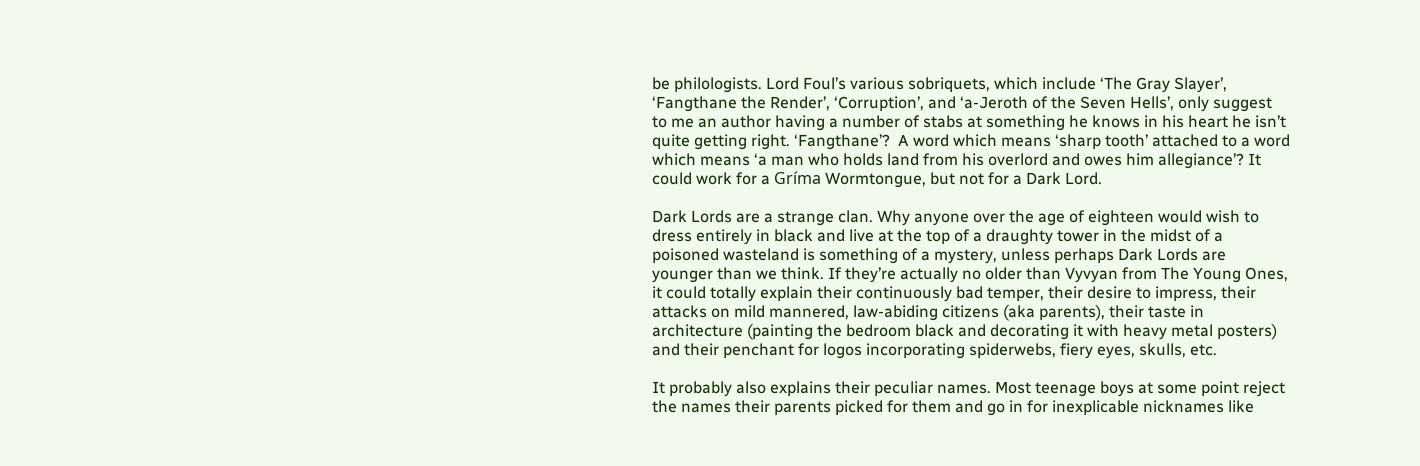be philologists. Lord Foul’s various sobriquets, which include ‘The Gray Slayer’, ‘Fangthane the Render’, ‘Corruption’, and ‘a-Jeroth of the Seven Hells’, only suggest to me an author having a number of stabs at something he knows in his heart he isn’t quite getting right. ‘Fangthane’?  A word which means ‘sharp tooth’ attached to a word which means ‘a man who holds land from his overlord and owes him allegiance’? It could work for a Gríma Wormtongue, but not for a Dark Lord.

Dark Lords are a strange clan. Why anyone over the age of eighteen would wish to dress entirely in black and live at the top of a draughty tower in the midst of a poisoned wasteland is something of a mystery, unless perhaps Dark Lords are younger than we think. If they’re actually no older than Vyvyan from The Young Ones, it could totally explain their continuously bad temper, their desire to impress, their attacks on mild mannered, law-abiding citizens (aka parents), their taste in architecture (painting the bedroom black and decorating it with heavy metal posters) and their penchant for logos incorporating spiderwebs, fiery eyes, skulls, etc.

It probably also explains their peculiar names. Most teenage boys at some point reject the names their parents picked for them and go in for inexplicable nicknames like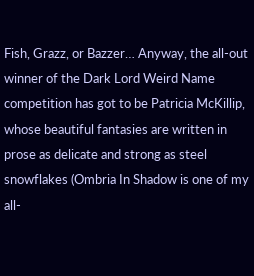Fish, Grazz, or Bazzer… Anyway, the all-out winner of the Dark Lord Weird Name competition has got to be Patricia McKillip, whose beautiful fantasies are written in prose as delicate and strong as steel snowflakes (Ombria In Shadow is one of my all-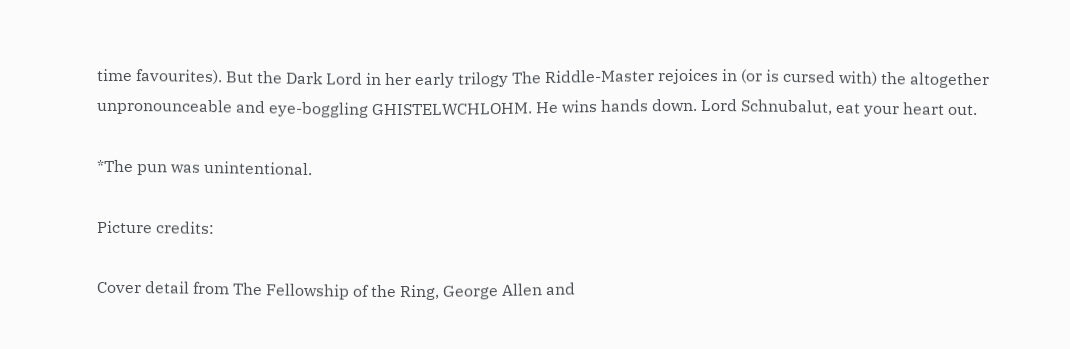time favourites). But the Dark Lord in her early trilogy The Riddle-Master rejoices in (or is cursed with) the altogether unpronounceable and eye-boggling GHISTELWCHLOHM. He wins hands down. Lord Schnubalut, eat your heart out.

*The pun was unintentional.

Picture credits:

Cover detail from The Fellowship of the Ring, George Allen and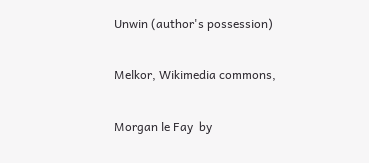Unwin (author's possession)

Melkor, Wikimedia commons,

Morgan le Fay  by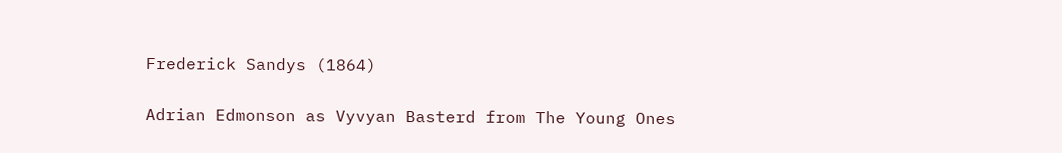Frederick Sandys (1864)

Adrian Edmonson as Vyvyan Basterd from The Young Ones